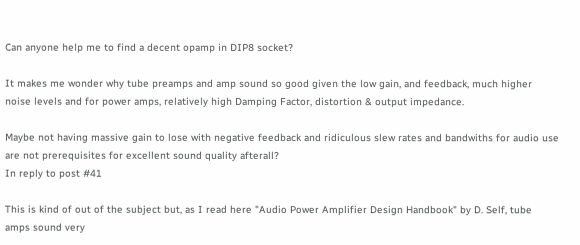Can anyone help me to find a decent opamp in DIP8 socket?

It makes me wonder why tube preamps and amp sound so good given the low gain, and feedback, much higher noise levels and for power amps, relatively high Damping Factor, distortion & output impedance.

Maybe not having massive gain to lose with negative feedback and ridiculous slew rates and bandwiths for audio use are not prerequisites for excellent sound quality afterall?
In reply to post #41

This is kind of out of the subject but, as I read here "Audio Power Amplifier Design Handbook" by D. Self, tube amps sound very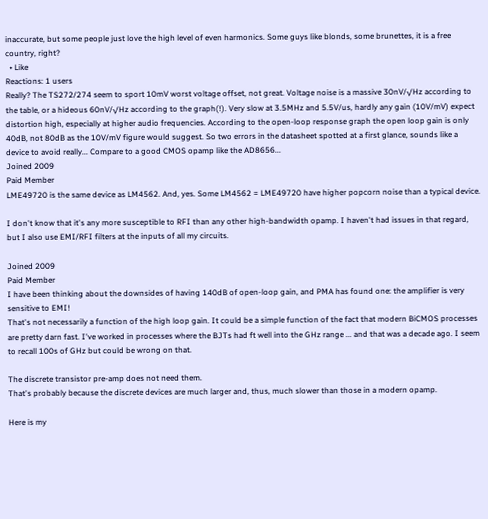inaccurate, but some people just love the high level of even harmonics. Some guys like blonds, some brunettes, it is a free country, right?
  • Like
Reactions: 1 users
Really? The TS272/274 seem to sport 10mV worst voltage offset, not great. Voltage noise is a massive 30nV/√Hz according to the table, or a hideous 60nV/√Hz according to the graph(!). Very slow at 3.5MHz and 5.5V/us, hardly any gain (10V/mV) expect distortion high, especially at higher audio frequencies. According to the open-loop response graph the open loop gain is only 40dB, not 80dB as the 10V/mV figure would suggest. So two errors in the datasheet spotted at a first glance, sounds like a device to avoid really... Compare to a good CMOS opamp like the AD8656...
Joined 2009
Paid Member
LME49720 is the same device as LM4562. And, yes. Some LM4562 = LME49720 have higher popcorn noise than a typical device.

I don't know that it's any more susceptible to RFI than any other high-bandwidth opamp. I haven't had issues in that regard, but I also use EMI/RFI filters at the inputs of all my circuits.

Joined 2009
Paid Member
I have been thinking about the downsides of having 140dB of open-loop gain, and PMA has found one: the amplifier is very sensitive to EMI!
That's not necessarily a function of the high loop gain. It could be a simple function of the fact that modern BiCMOS processes are pretty darn fast. I've worked in processes where the BJTs had ft well into the GHz range ... and that was a decade ago. I seem to recall 100s of GHz but could be wrong on that.

The discrete transistor pre-amp does not need them.
That's probably because the discrete devices are much larger and, thus, much slower than those in a modern opamp.

Here is my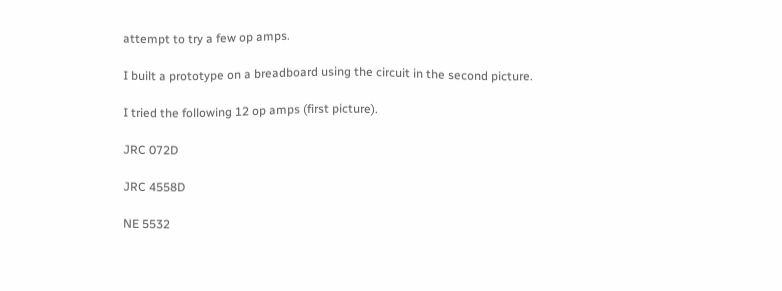attempt to try a few op amps.

I built a prototype on a breadboard using the circuit in the second picture.

I tried the following 12 op amps (first picture).

JRC 072D

JRC 4558D

NE 5532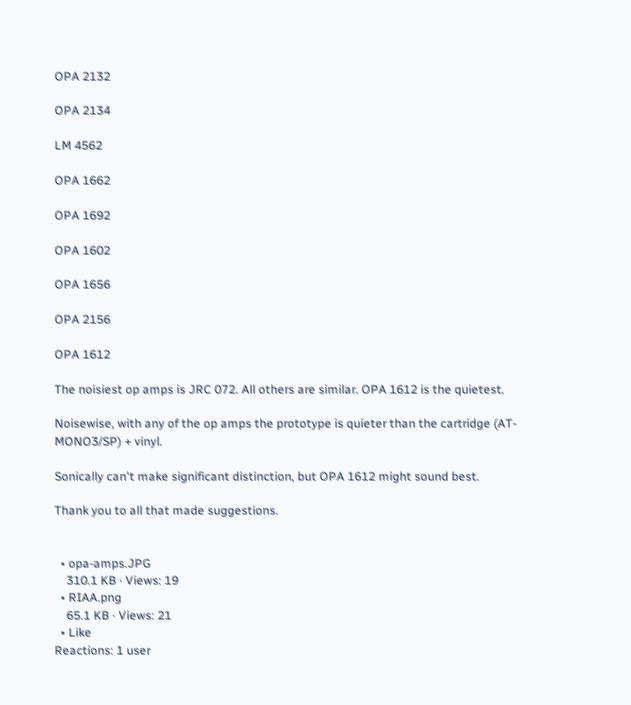OPA 2132

OPA 2134

LM 4562

OPA 1662

OPA 1692

OPA 1602

OPA 1656

OPA 2156

OPA 1612

The noisiest op amps is JRC 072. All others are similar. OPA 1612 is the quietest.

Noisewise, with any of the op amps the prototype is quieter than the cartridge (AT-MONO3/SP) + vinyl.

Sonically can't make significant distinction, but OPA 1612 might sound best.

Thank you to all that made suggestions.


  • opa-amps.JPG
    310.1 KB · Views: 19
  • RIAA.png
    65.1 KB · Views: 21
  • Like
Reactions: 1 user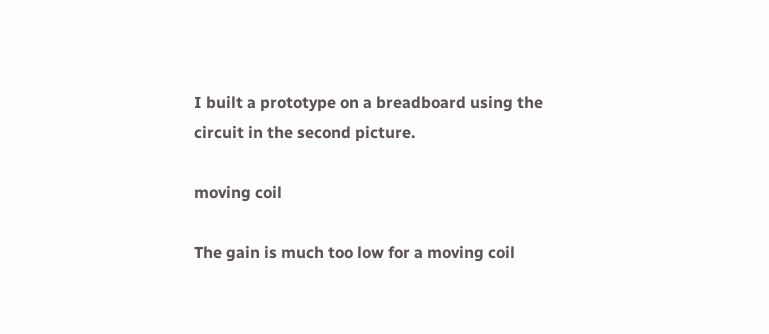I built a prototype on a breadboard using the circuit in the second picture.

moving coil

The gain is much too low for a moving coil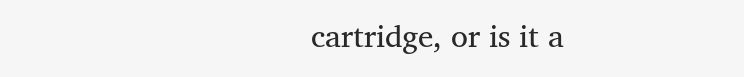cartridge, or is it a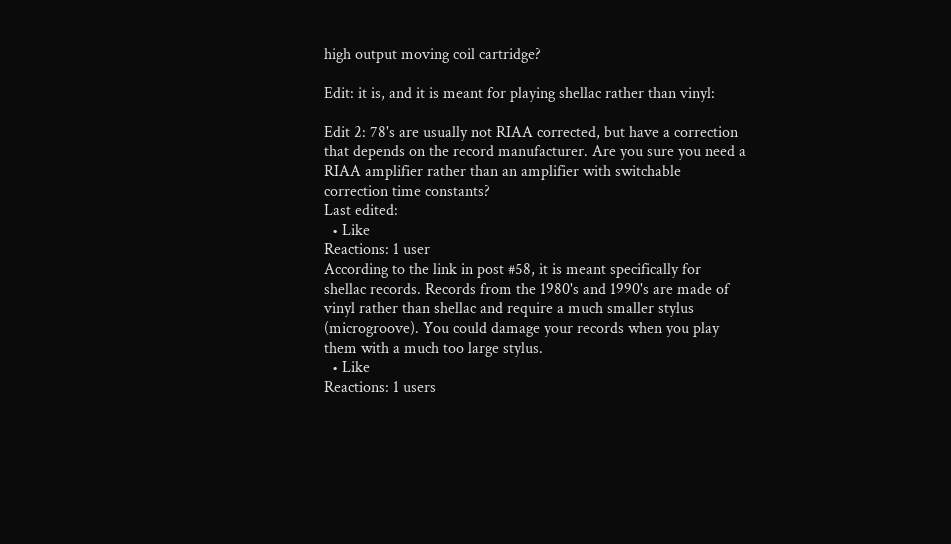high output moving coil cartridge?

Edit: it is, and it is meant for playing shellac rather than vinyl:

Edit 2: 78's are usually not RIAA corrected, but have a correction that depends on the record manufacturer. Are you sure you need a RIAA amplifier rather than an amplifier with switchable correction time constants?
Last edited:
  • Like
Reactions: 1 user
According to the link in post #58, it is meant specifically for shellac records. Records from the 1980's and 1990's are made of vinyl rather than shellac and require a much smaller stylus (microgroove). You could damage your records when you play them with a much too large stylus.
  • Like
Reactions: 1 users